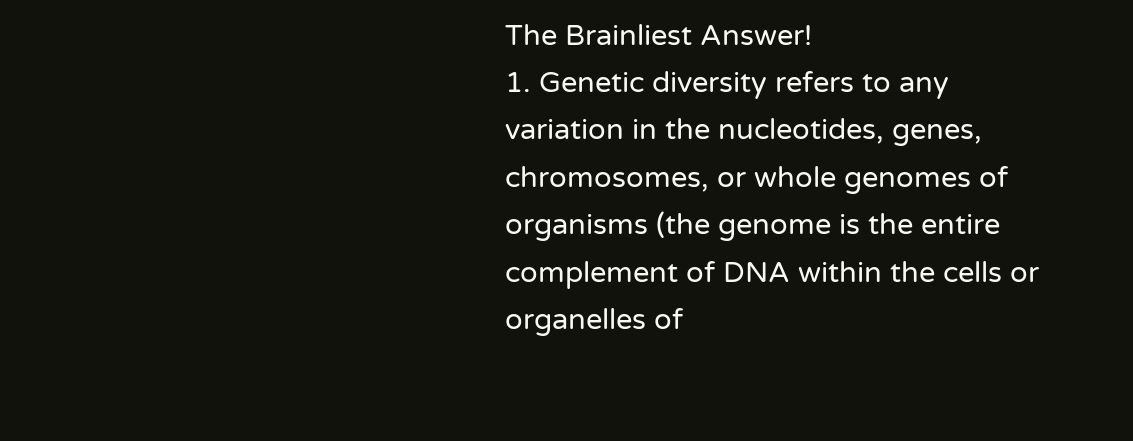The Brainliest Answer!
1. Genetic diversity refers to any variation in the nucleotides, genes, chromosomes, or whole genomes of organisms (the genome is the entire complement of DNA within the cells or organelles of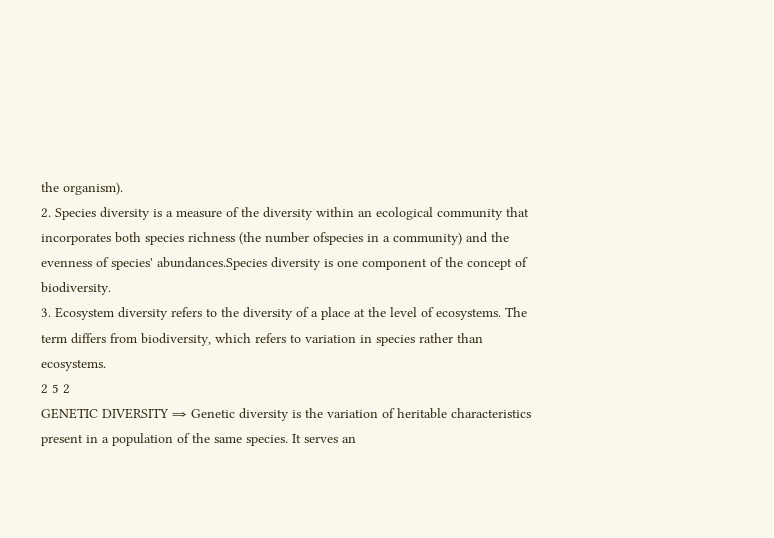the organism).
2. Species diversity is a measure of the diversity within an ecological community that incorporates both species richness (the number ofspecies in a community) and the evenness of species' abundances.Species diversity is one component of the concept of biodiversity.
3. Ecosystem diversity refers to the diversity of a place at the level of ecosystems. The term differs from biodiversity, which refers to variation in species rather than ecosystems.
2 5 2
GENETIC DIVERSITY ⇒ Genetic diversity is the variation of heritable characteristics present in a population of the same species. It serves an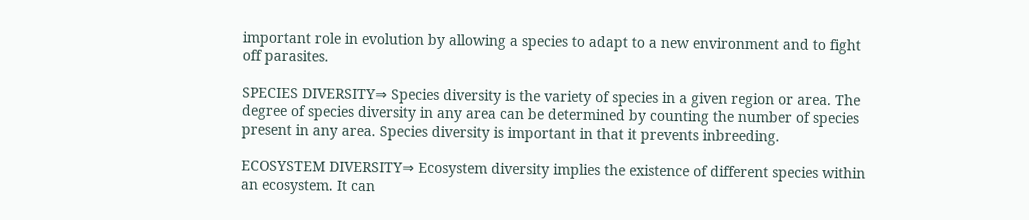important role in evolution by allowing a species to adapt to a new environment and to fight off parasites.

SPECIES DIVERSITY⇒ Species diversity is the variety of species in a given region or area. The degree of species diversity in any area can be determined by counting the number of species present in any area. Species diversity is important in that it prevents inbreeding.

ECOSYSTEM DIVERSITY⇒ Ecosystem diversity implies the existence of different species within an ecosystem. It can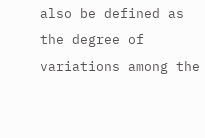also be defined as the degree of variations among the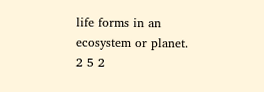life forms in an ecosystem or planet.
2 5 2